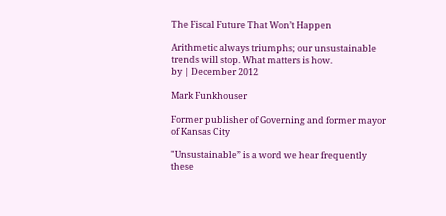The Fiscal Future That Won’t Happen

Arithmetic always triumphs; our unsustainable trends will stop. What matters is how.
by | December 2012

Mark Funkhouser

Former publisher of Governing and former mayor of Kansas City

"Unsustainable” is a word we hear frequently these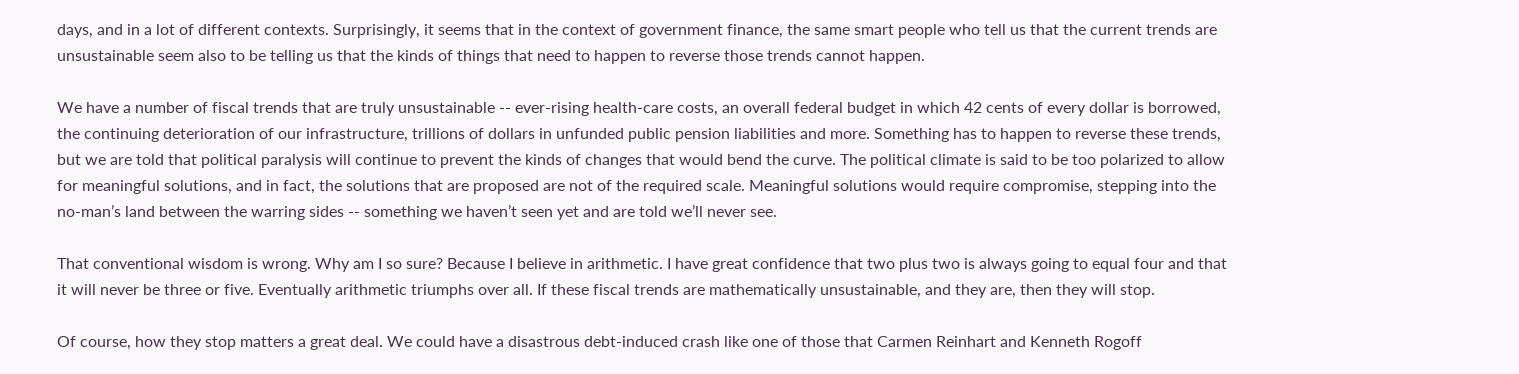days, and in a lot of different contexts. Surprisingly, it seems that in the context of government finance, the same smart people who tell us that the current trends are unsustainable seem also to be telling us that the kinds of things that need to happen to reverse those trends cannot happen.

We have a number of fiscal trends that are truly unsustainable -- ever-rising health-care costs, an overall federal budget in which 42 cents of every dollar is borrowed, the continuing deterioration of our infrastructure, trillions of dollars in unfunded public pension liabilities and more. Something has to happen to reverse these trends, but we are told that political paralysis will continue to prevent the kinds of changes that would bend the curve. The political climate is said to be too polarized to allow for meaningful solutions, and in fact, the solutions that are proposed are not of the required scale. Meaningful solutions would require compromise, stepping into the no-man’s land between the warring sides -- something we haven’t seen yet and are told we’ll never see.

That conventional wisdom is wrong. Why am I so sure? Because I believe in arithmetic. I have great confidence that two plus two is always going to equal four and that it will never be three or five. Eventually arithmetic triumphs over all. If these fiscal trends are mathematically unsustainable, and they are, then they will stop.

Of course, how they stop matters a great deal. We could have a disastrous debt-induced crash like one of those that Carmen Reinhart and Kenneth Rogoff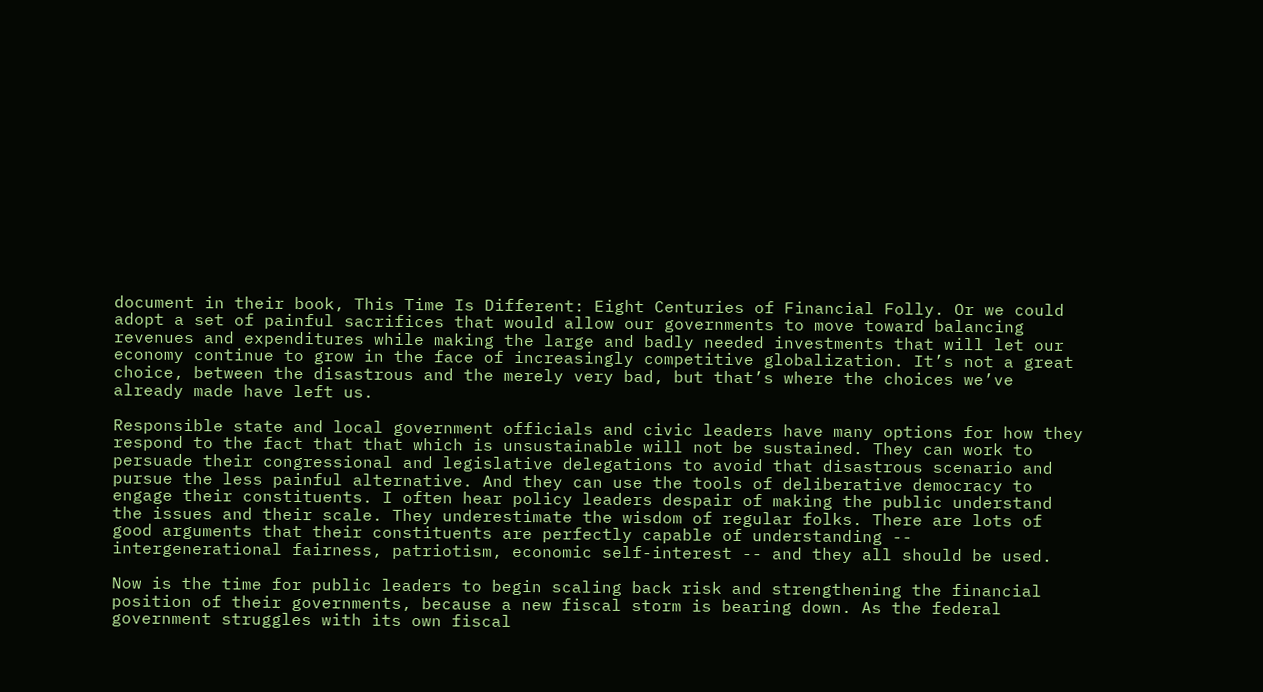document in their book, This Time Is Different: Eight Centuries of Financial Folly. Or we could adopt a set of painful sacrifices that would allow our governments to move toward balancing revenues and expenditures while making the large and badly needed investments that will let our economy continue to grow in the face of increasingly competitive globalization. It’s not a great choice, between the disastrous and the merely very bad, but that’s where the choices we’ve already made have left us.

Responsible state and local government officials and civic leaders have many options for how they respond to the fact that that which is unsustainable will not be sustained. They can work to persuade their congressional and legislative delegations to avoid that disastrous scenario and pursue the less painful alternative. And they can use the tools of deliberative democracy to engage their constituents. I often hear policy leaders despair of making the public understand the issues and their scale. They underestimate the wisdom of regular folks. There are lots of good arguments that their constituents are perfectly capable of understanding -- intergenerational fairness, patriotism, economic self-interest -- and they all should be used.

Now is the time for public leaders to begin scaling back risk and strengthening the financial position of their governments, because a new fiscal storm is bearing down. As the federal government struggles with its own fiscal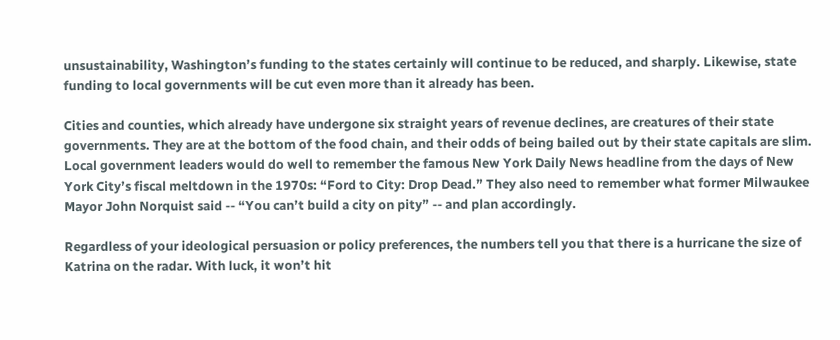unsustainability, Washington’s funding to the states certainly will continue to be reduced, and sharply. Likewise, state funding to local governments will be cut even more than it already has been.

Cities and counties, which already have undergone six straight years of revenue declines, are creatures of their state governments. They are at the bottom of the food chain, and their odds of being bailed out by their state capitals are slim. Local government leaders would do well to remember the famous New York Daily News headline from the days of New York City’s fiscal meltdown in the 1970s: “Ford to City: Drop Dead.” They also need to remember what former Milwaukee Mayor John Norquist said -- “You can’t build a city on pity” -- and plan accordingly.

Regardless of your ideological persuasion or policy preferences, the numbers tell you that there is a hurricane the size of Katrina on the radar. With luck, it won’t hit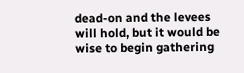dead-on and the levees will hold, but it would be wise to begin gathering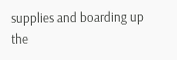supplies and boarding up the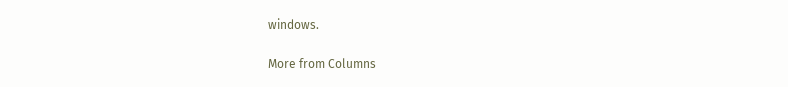windows.


More from Columns